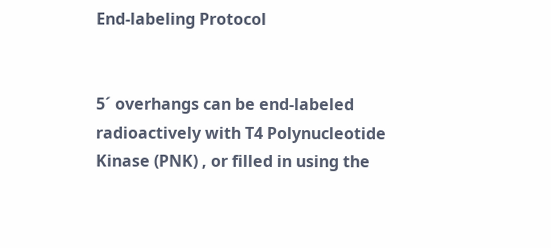End-labeling Protocol


5´ overhangs can be end-labeled radioactively with T4 Polynucleotide Kinase (PNK) , or filled in using the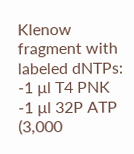Klenow fragment with labeled dNTPs:
-1 µl T4 PNK
-1 µl 32P ATP (3,000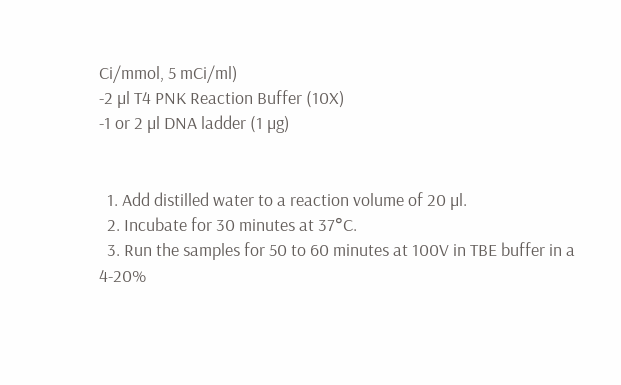Ci/mmol, 5 mCi/ml)
-2 µl T4 PNK Reaction Buffer (10X)
-1 or 2 µl DNA ladder (1 µg)


  1. Add distilled water to a reaction volume of 20 µl.
  2. Incubate for 30 minutes at 37°C.
  3. Run the samples for 50 to 60 minutes at 100V in TBE buffer in a 4-20%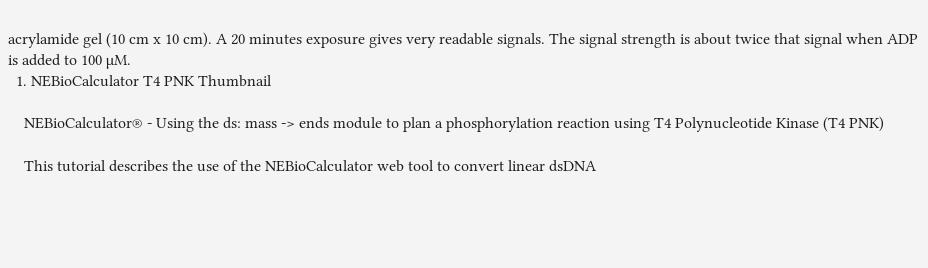acrylamide gel (10 cm x 10 cm). A 20 minutes exposure gives very readable signals. The signal strength is about twice that signal when ADP is added to 100 µM.
  1. NEBioCalculator T4 PNK Thumbnail

    NEBioCalculator® - Using the ds: mass -> ends module to plan a phosphorylation reaction using T4 Polynucleotide Kinase (T4 PNK)

    This tutorial describes the use of the NEBioCalculator web tool to convert linear dsDNA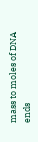mass to moles of DNA ends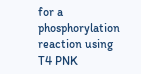for a phosphorylation reaction using T4 PNK